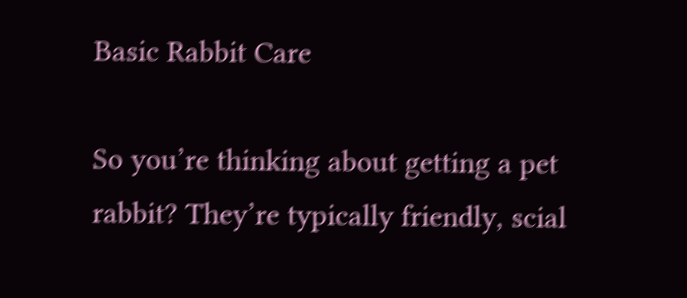Basic Rabbit Care

So you’re thinking about getting a pet rabbit? They’re typically friendly, scial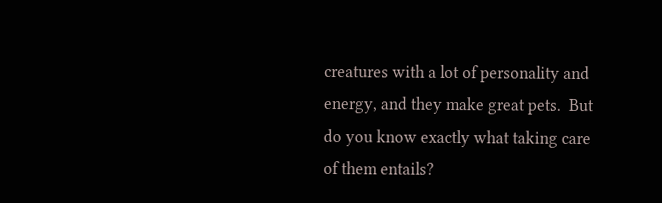creatures with a lot of personality and energy, and they make great pets.  But do you know exactly what taking care of them entails?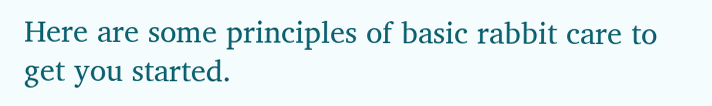Here are some principles of basic rabbit care to get you started.